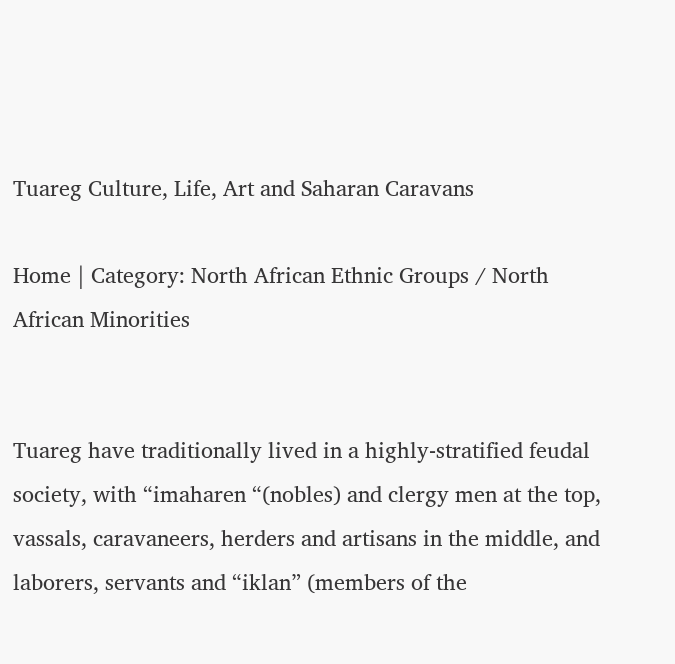Tuareg Culture, Life, Art and Saharan Caravans

Home | Category: North African Ethnic Groups / North African Minorities


Tuareg have traditionally lived in a highly-stratified feudal society, with “imaharen “(nobles) and clergy men at the top, vassals, caravaneers, herders and artisans in the middle, and laborers, servants and “iklan” (members of the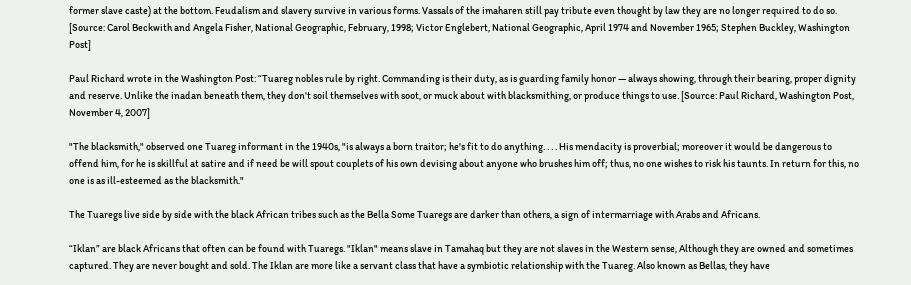former slave caste) at the bottom. Feudalism and slavery survive in various forms. Vassals of the imaharen still pay tribute even thought by law they are no longer required to do so. [Source: Carol Beckwith and Angela Fisher, National Geographic, February, 1998; Victor Englebert, National Geographic, April 1974 and November 1965; Stephen Buckley, Washington Post]

Paul Richard wrote in the Washington Post: “Tuareg nobles rule by right. Commanding is their duty, as is guarding family honor — always showing, through their bearing, proper dignity and reserve. Unlike the inadan beneath them, they don't soil themselves with soot, or muck about with blacksmithing, or produce things to use. [Source: Paul Richard, Washington Post, November 4, 2007]

"The blacksmith," observed one Tuareg informant in the 1940s, "is always a born traitor; he's fit to do anything. . . . His mendacity is proverbial; moreover it would be dangerous to offend him, for he is skillful at satire and if need be will spout couplets of his own devising about anyone who brushes him off; thus, no one wishes to risk his taunts. In return for this, no one is as ill-esteemed as the blacksmith."

The Tuaregs live side by side with the black African tribes such as the Bella Some Tuaregs are darker than others, a sign of intermarriage with Arabs and Africans.

“Iklan” are black Africans that often can be found with Tuaregs. "Iklan" means slave in Tamahaq but they are not slaves in the Western sense, Although they are owned and sometimes captured. They are never bought and sold. The Iklan are more like a servant class that have a symbiotic relationship with the Tuareg. Also known as Bellas, they have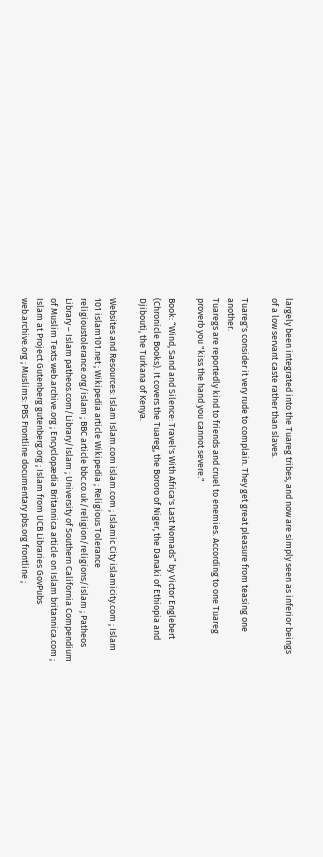largely been integrated into the Tuareg tribes, and now are simply seen as inferior beings of a low servant caste rather than slaves.

Tuareg's consider it very rude to complain. They get great pleasure from teasing one another.
Tuaregs are reportedly kind to friends and cruel to enemies. According to one Tuareg proverb you "kiss the hand you cannot severe."

Book: “Wind, Sand and Silence: Travel's With Africa's Last Nomads” by Victor Englebert (Chronicle Books). It covers the Tuareg, the Bororo of Niger, the Danaki of Ethiopia and Djibouti, the Turkana of Kenya.

Websites and Resources: Islam Islam.com islam.com ; Islamic City islamicity.com ; Islam 101 islam101.net ; Wikipedia article Wikipedia ; Religious Tolerance religioustolerance.org/islam ; BBC article bbc.co.uk/religion/religions/islam ; Patheos Library – Islam patheos.com/Library/Islam ; University of Southern California Compendium of Muslim Texts web.archive.org ; Encyclopædia Britannica article on Islam britannica.com ; Islam at Project Gutenberg gutenberg.org ; Islam from UCB Libraries GovPubs web.archive.org ; Muslims: PBS Frontline documentary pbs.org frontline ;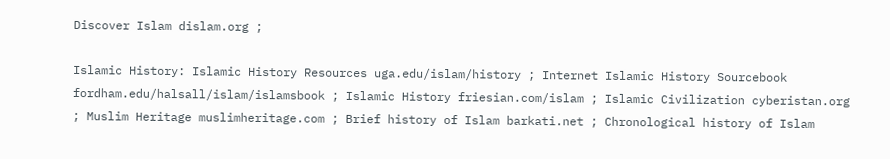Discover Islam dislam.org ;

Islamic History: Islamic History Resources uga.edu/islam/history ; Internet Islamic History Sourcebook fordham.edu/halsall/islam/islamsbook ; Islamic History friesian.com/islam ; Islamic Civilization cyberistan.org ; Muslim Heritage muslimheritage.com ; Brief history of Islam barkati.net ; Chronological history of Islam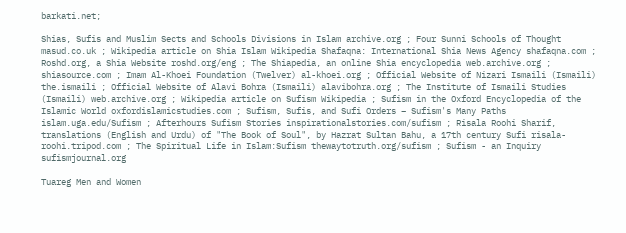barkati.net;

Shias, Sufis and Muslim Sects and Schools Divisions in Islam archive.org ; Four Sunni Schools of Thought masud.co.uk ; Wikipedia article on Shia Islam Wikipedia Shafaqna: International Shia News Agency shafaqna.com ; Roshd.org, a Shia Website roshd.org/eng ; The Shiapedia, an online Shia encyclopedia web.archive.org ; shiasource.com ; Imam Al-Khoei Foundation (Twelver) al-khoei.org ; Official Website of Nizari Ismaili (Ismaili) the.ismaili ; Official Website of Alavi Bohra (Ismaili) alavibohra.org ; The Institute of Ismaili Studies (Ismaili) web.archive.org ; Wikipedia article on Sufism Wikipedia ; Sufism in the Oxford Encyclopedia of the Islamic World oxfordislamicstudies.com ; Sufism, Sufis, and Sufi Orders – Sufism's Many Paths islam.uga.edu/Sufism ; Afterhours Sufism Stories inspirationalstories.com/sufism ; Risala Roohi Sharif, translations (English and Urdu) of "The Book of Soul", by Hazrat Sultan Bahu, a 17th century Sufi risala-roohi.tripod.com ; The Spiritual Life in Islam:Sufism thewaytotruth.org/sufism ; Sufism - an Inquiry sufismjournal.org

Tuareg Men and Women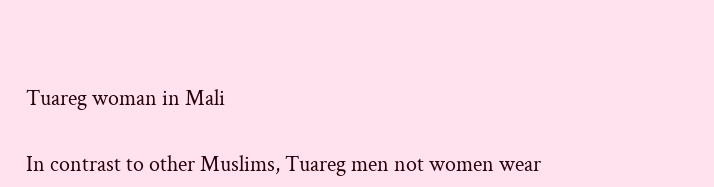Tuareg woman in Mali

In contrast to other Muslims, Tuareg men not women wear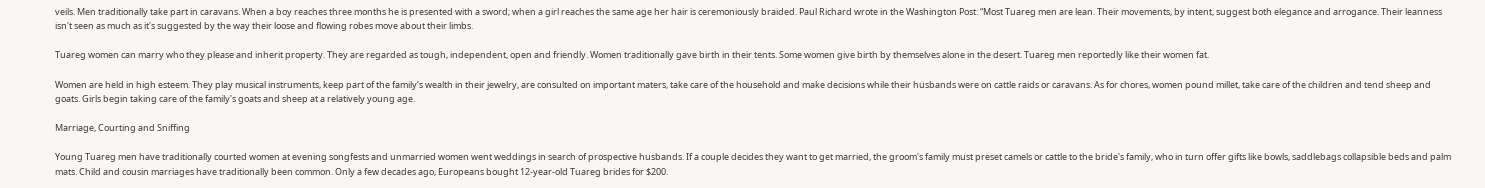veils. Men traditionally take part in caravans. When a boy reaches three months he is presented with a sword; when a girl reaches the same age her hair is ceremoniously braided. Paul Richard wrote in the Washington Post: “Most Tuareg men are lean. Their movements, by intent, suggest both elegance and arrogance. Their leanness isn't seen as much as it's suggested by the way their loose and flowing robes move about their limbs.

Tuareg women can marry who they please and inherit property. They are regarded as tough, independent, open and friendly. Women traditionally gave birth in their tents. Some women give birth by themselves alone in the desert. Tuareg men reportedly like their women fat.

Women are held in high esteem. They play musical instruments, keep part of the family’s wealth in their jewelry, are consulted on important maters, take care of the household and make decisions while their husbands were on cattle raids or caravans. As for chores, women pound millet, take care of the children and tend sheep and goats. Girls begin taking care of the family's goats and sheep at a relatively young age.

Marriage, Courting and Sniffing

Young Tuareg men have traditionally courted women at evening songfests and unmarried women went weddings in search of prospective husbands. If a couple decides they want to get married, the groom's family must preset camels or cattle to the bride's family, who in turn offer gifts like bowls, saddlebags collapsible beds and palm mats. Child and cousin marriages have traditionally been common. Only a few decades ago, Europeans bought 12-year-old Tuareg brides for $200.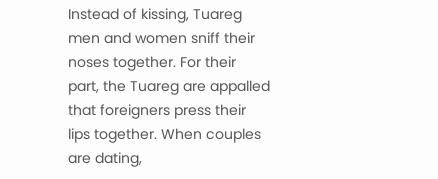Instead of kissing, Tuareg men and women sniff their noses together. For their part, the Tuareg are appalled that foreigners press their lips together. When couples are dating,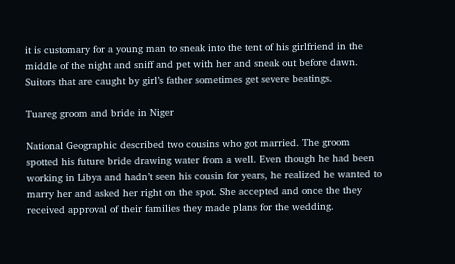it is customary for a young man to sneak into the tent of his girlfriend in the middle of the night and sniff and pet with her and sneak out before dawn. Suitors that are caught by girl’s father sometimes get severe beatings.

Tuareg groom and bride in Niger

National Geographic described two cousins who got married. The groom spotted his future bride drawing water from a well. Even though he had been working in Libya and hadn’t seen his cousin for years, he realized he wanted to marry her and asked her right on the spot. She accepted and once the they received approval of their families they made plans for the wedding.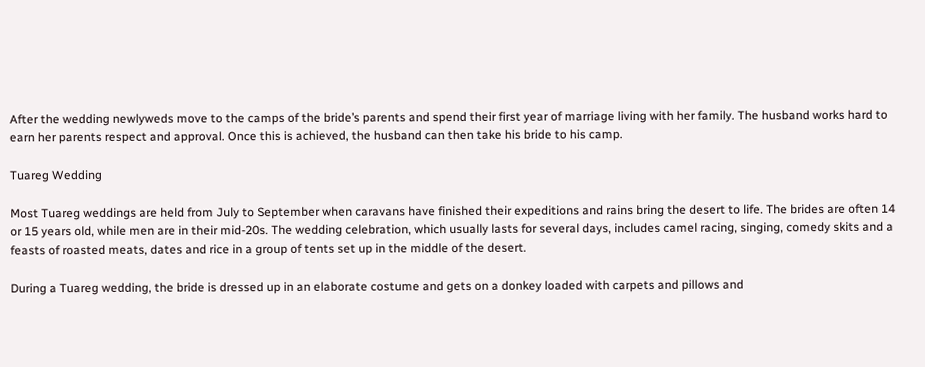After the wedding newlyweds move to the camps of the bride’s parents and spend their first year of marriage living with her family. The husband works hard to earn her parents respect and approval. Once this is achieved, the husband can then take his bride to his camp.

Tuareg Wedding

Most Tuareg weddings are held from July to September when caravans have finished their expeditions and rains bring the desert to life. The brides are often 14 or 15 years old, while men are in their mid-20s. The wedding celebration, which usually lasts for several days, includes camel racing, singing, comedy skits and a feasts of roasted meats, dates and rice in a group of tents set up in the middle of the desert.

During a Tuareg wedding, the bride is dressed up in an elaborate costume and gets on a donkey loaded with carpets and pillows and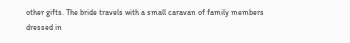other gifts. The bride travels with a small caravan of family members dressed in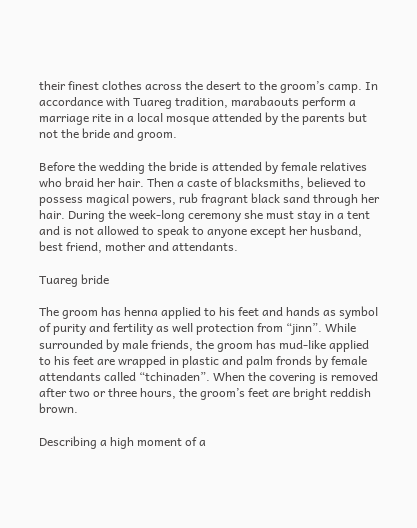their finest clothes across the desert to the groom’s camp. In accordance with Tuareg tradition, marabaouts perform a marriage rite in a local mosque attended by the parents but not the bride and groom.

Before the wedding the bride is attended by female relatives who braid her hair. Then a caste of blacksmiths, believed to possess magical powers, rub fragrant black sand through her hair. During the week-long ceremony she must stay in a tent and is not allowed to speak to anyone except her husband, best friend, mother and attendants.

Tuareg bride

The groom has henna applied to his feet and hands as symbol of purity and fertility as well protection from “jinn”. While surrounded by male friends, the groom has mud-like applied to his feet are wrapped in plastic and palm fronds by female attendants called “tchinaden”. When the covering is removed after two or three hours, the groom’s feet are bright reddish brown.

Describing a high moment of a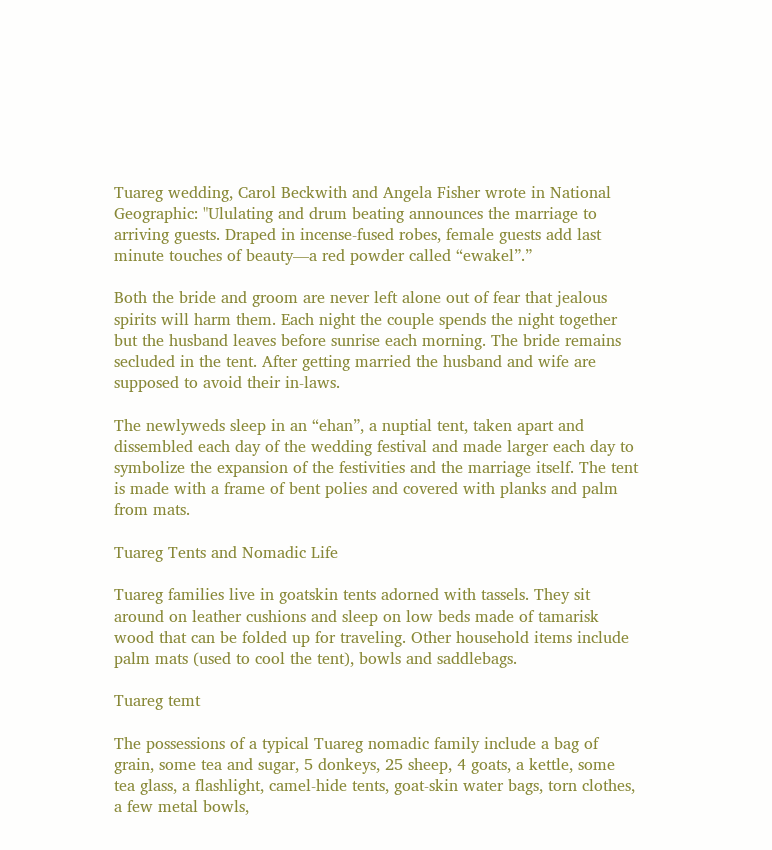Tuareg wedding, Carol Beckwith and Angela Fisher wrote in National Geographic: "Ululating and drum beating announces the marriage to arriving guests. Draped in incense-fused robes, female guests add last minute touches of beauty—a red powder called “ewakel”.”

Both the bride and groom are never left alone out of fear that jealous spirits will harm them. Each night the couple spends the night together but the husband leaves before sunrise each morning. The bride remains secluded in the tent. After getting married the husband and wife are supposed to avoid their in-laws.

The newlyweds sleep in an “ehan”, a nuptial tent, taken apart and dissembled each day of the wedding festival and made larger each day to symbolize the expansion of the festivities and the marriage itself. The tent is made with a frame of bent polies and covered with planks and palm from mats.

Tuareg Tents and Nomadic Life

Tuareg families live in goatskin tents adorned with tassels. They sit around on leather cushions and sleep on low beds made of tamarisk wood that can be folded up for traveling. Other household items include palm mats (used to cool the tent), bowls and saddlebags.

Tuareg temt

The possessions of a typical Tuareg nomadic family include a bag of grain, some tea and sugar, 5 donkeys, 25 sheep, 4 goats, a kettle, some tea glass, a flashlight, camel-hide tents, goat-skin water bags, torn clothes, a few metal bowls,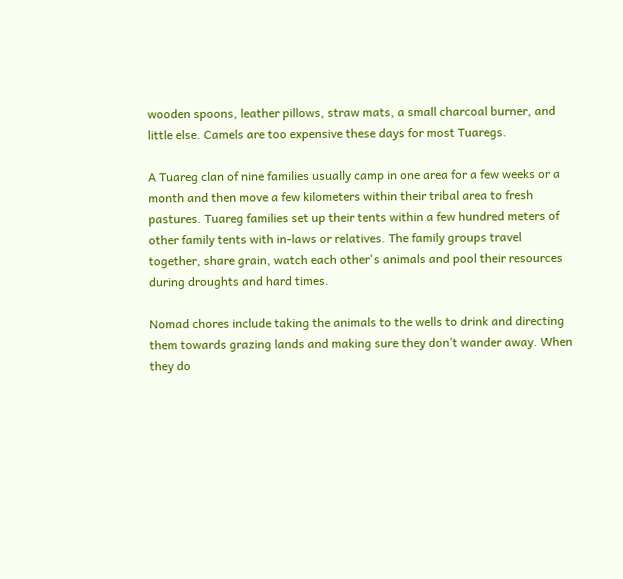wooden spoons, leather pillows, straw mats, a small charcoal burner, and little else. Camels are too expensive these days for most Tuaregs.

A Tuareg clan of nine families usually camp in one area for a few weeks or a month and then move a few kilometers within their tribal area to fresh pastures. Tuareg families set up their tents within a few hundred meters of other family tents with in-laws or relatives. The family groups travel together, share grain, watch each other's animals and pool their resources during droughts and hard times.

Nomad chores include taking the animals to the wells to drink and directing them towards grazing lands and making sure they don’t wander away. When they do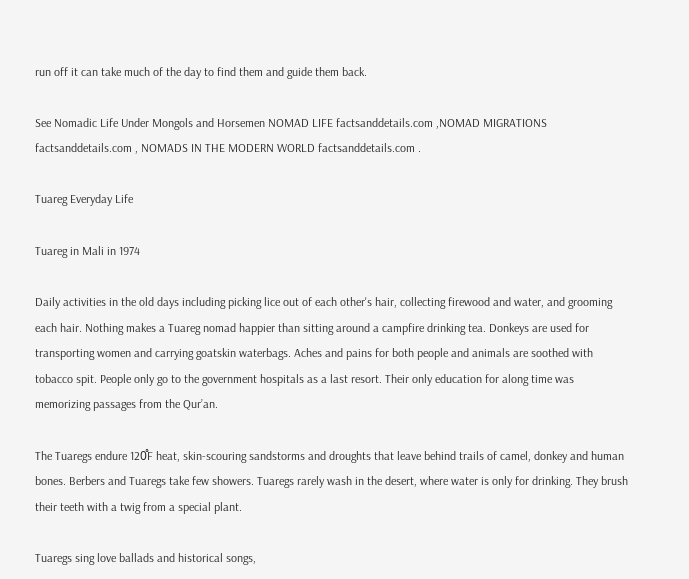run off it can take much of the day to find them and guide them back.

See Nomadic Life Under Mongols and Horsemen NOMAD LIFE factsanddetails.com ,NOMAD MIGRATIONS factsanddetails.com , NOMADS IN THE MODERN WORLD factsanddetails.com .

Tuareg Everyday Life

Tuareg in Mali in 1974

Daily activities in the old days including picking lice out of each other's hair, collecting firewood and water, and grooming each hair. Nothing makes a Tuareg nomad happier than sitting around a campfire drinking tea. Donkeys are used for transporting women and carrying goatskin waterbags. Aches and pains for both people and animals are soothed with tobacco spit. People only go to the government hospitals as a last resort. Their only education for along time was memorizing passages from the Qur’an.

The Tuaregs endure 120̊F heat, skin-scouring sandstorms and droughts that leave behind trails of camel, donkey and human bones. Berbers and Tuaregs take few showers. Tuaregs rarely wash in the desert, where water is only for drinking. They brush their teeth with a twig from a special plant.

Tuaregs sing love ballads and historical songs,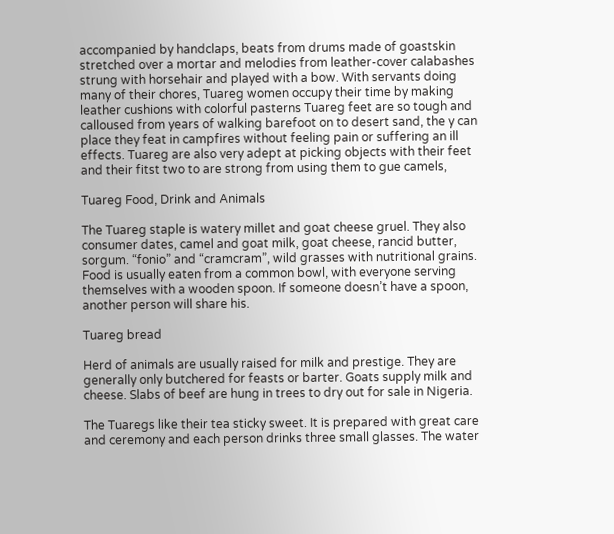accompanied by handclaps, beats from drums made of goastskin stretched over a mortar and melodies from leather-cover calabashes strung with horsehair and played with a bow. With servants doing many of their chores, Tuareg women occupy their time by making leather cushions with colorful pasterns Tuareg feet are so tough and calloused from years of walking barefoot on to desert sand, the y can place they feat in campfires without feeling pain or suffering an ill effects. Tuareg are also very adept at picking objects with their feet and their fitst two to are strong from using them to gue camels,

Tuareg Food, Drink and Animals

The Tuareg staple is watery millet and goat cheese gruel. They also consumer dates, camel and goat milk, goat cheese, rancid butter, sorgum. “fonio” and “cramcram”, wild grasses with nutritional grains. Food is usually eaten from a common bowl, with everyone serving themselves with a wooden spoon. If someone doesn’t have a spoon, another person will share his.

Tuareg bread

Herd of animals are usually raised for milk and prestige. They are generally only butchered for feasts or barter. Goats supply milk and cheese. Slabs of beef are hung in trees to dry out for sale in Nigeria.

The Tuaregs like their tea sticky sweet. It is prepared with great care and ceremony and each person drinks three small glasses. The water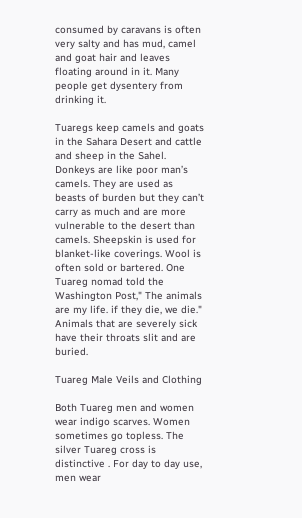consumed by caravans is often very salty and has mud, camel and goat hair and leaves floating around in it. Many people get dysentery from drinking it.

Tuaregs keep camels and goats in the Sahara Desert and cattle and sheep in the Sahel. Donkeys are like poor man’s camels. They are used as beasts of burden but they can’t carry as much and are more vulnerable to the desert than camels. Sheepskin is used for blanket-like coverings. Wool is often sold or bartered. One Tuareg nomad told the Washington Post," The animals are my life. if they die, we die." Animals that are severely sick have their throats slit and are buried.

Tuareg Male Veils and Clothing

Both Tuareg men and women wear indigo scarves. Women sometimes go topless. The silver Tuareg cross is distinctive . For day to day use, men wear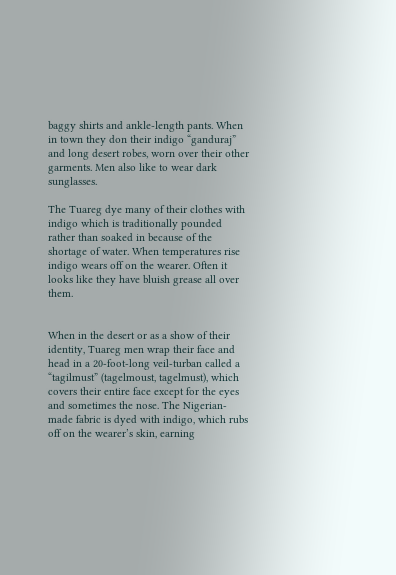baggy shirts and ankle-length pants. When in town they don their indigo “ganduraj” and long desert robes, worn over their other garments. Men also like to wear dark sunglasses.

The Tuareg dye many of their clothes with indigo which is traditionally pounded rather than soaked in because of the shortage of water. When temperatures rise indigo wears off on the wearer. Often it looks like they have bluish grease all over them.


When in the desert or as a show of their identity, Tuareg men wrap their face and head in a 20-foot-long veil-turban called a “tagilmust” (tagelmoust, tagelmust), which covers their entire face except for the eyes and sometimes the nose. The Nigerian-made fabric is dyed with indigo, which rubs off on the wearer’s skin, earning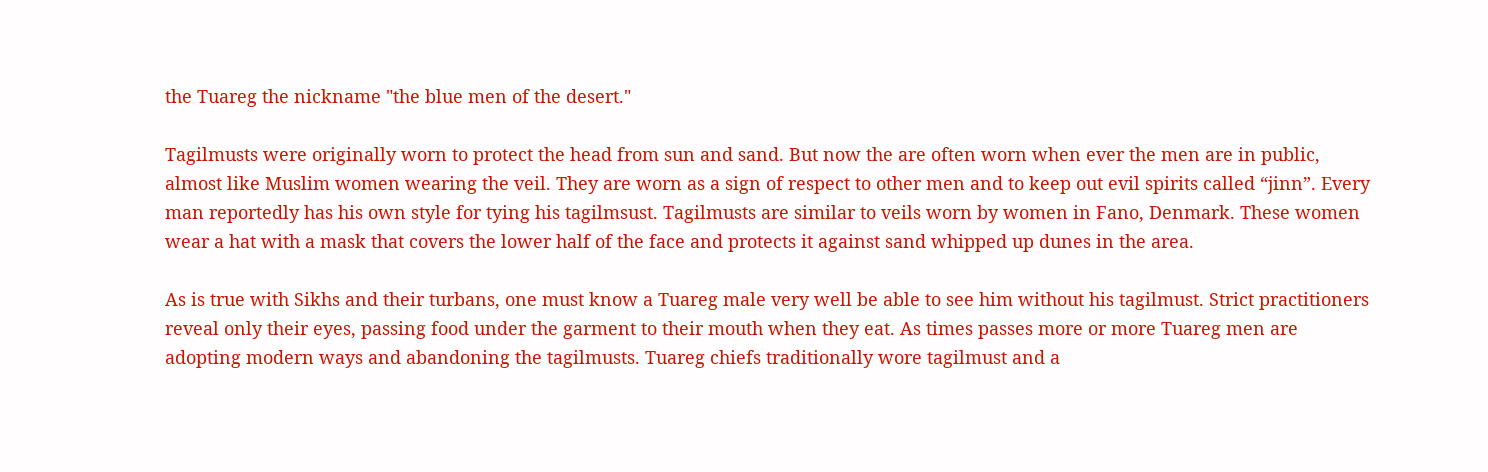the Tuareg the nickname "the blue men of the desert."

Tagilmusts were originally worn to protect the head from sun and sand. But now the are often worn when ever the men are in public, almost like Muslim women wearing the veil. They are worn as a sign of respect to other men and to keep out evil spirits called “jinn”. Every man reportedly has his own style for tying his tagilmsust. Tagilmusts are similar to veils worn by women in Fano, Denmark. These women wear a hat with a mask that covers the lower half of the face and protects it against sand whipped up dunes in the area.

As is true with Sikhs and their turbans, one must know a Tuareg male very well be able to see him without his tagilmust. Strict practitioners reveal only their eyes, passing food under the garment to their mouth when they eat. As times passes more or more Tuareg men are adopting modern ways and abandoning the tagilmusts. Tuareg chiefs traditionally wore tagilmust and a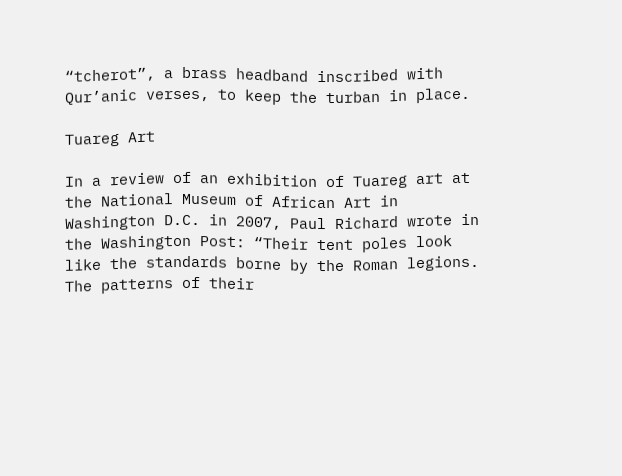“tcherot”, a brass headband inscribed with Qur’anic verses, to keep the turban in place.

Tuareg Art

In a review of an exhibition of Tuareg art at the National Museum of African Art in Washington D.C. in 2007, Paul Richard wrote in the Washington Post: “Their tent poles look like the standards borne by the Roman legions. The patterns of their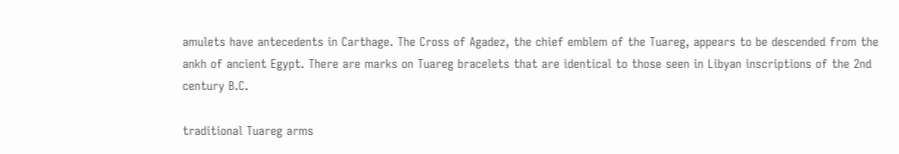amulets have antecedents in Carthage. The Cross of Agadez, the chief emblem of the Tuareg, appears to be descended from the ankh of ancient Egypt. There are marks on Tuareg bracelets that are identical to those seen in Libyan inscriptions of the 2nd century B.C.

traditional Tuareg arms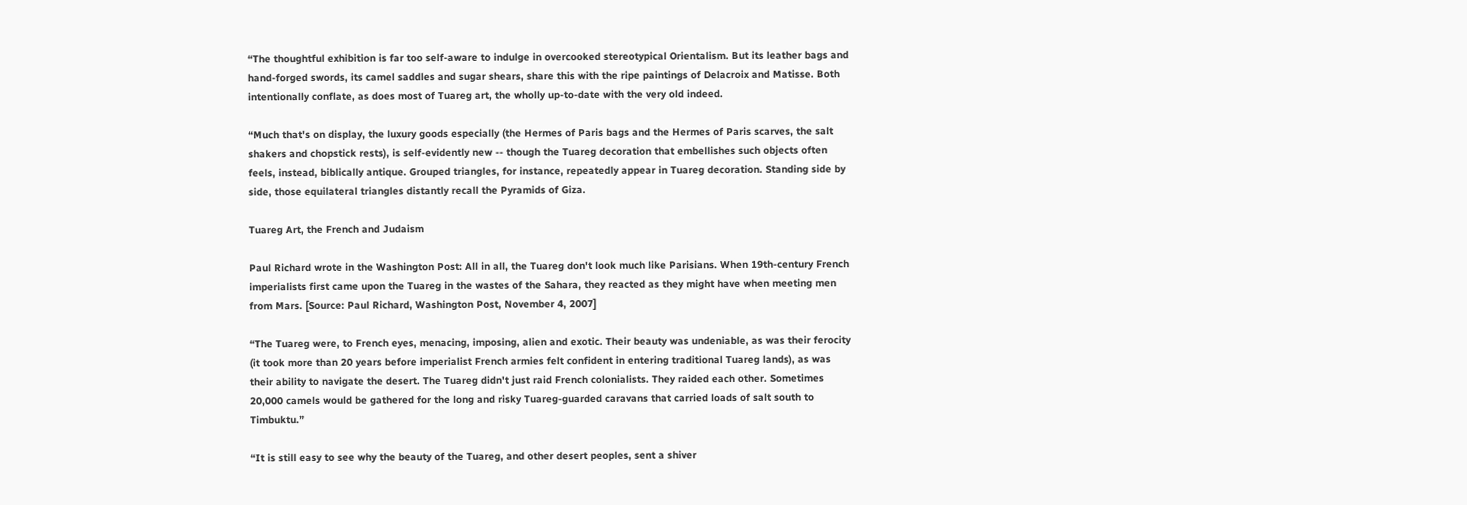“The thoughtful exhibition is far too self-aware to indulge in overcooked stereotypical Orientalism. But its leather bags and hand-forged swords, its camel saddles and sugar shears, share this with the ripe paintings of Delacroix and Matisse. Both intentionally conflate, as does most of Tuareg art, the wholly up-to-date with the very old indeed.

“Much that's on display, the luxury goods especially (the Hermes of Paris bags and the Hermes of Paris scarves, the salt shakers and chopstick rests), is self-evidently new -- though the Tuareg decoration that embellishes such objects often feels, instead, biblically antique. Grouped triangles, for instance, repeatedly appear in Tuareg decoration. Standing side by side, those equilateral triangles distantly recall the Pyramids of Giza.

Tuareg Art, the French and Judaism

Paul Richard wrote in the Washington Post: All in all, the Tuareg don't look much like Parisians. When 19th-century French imperialists first came upon the Tuareg in the wastes of the Sahara, they reacted as they might have when meeting men from Mars. [Source: Paul Richard, Washington Post, November 4, 2007]

“The Tuareg were, to French eyes, menacing, imposing, alien and exotic. Their beauty was undeniable, as was their ferocity (it took more than 20 years before imperialist French armies felt confident in entering traditional Tuareg lands), as was their ability to navigate the desert. The Tuareg didn't just raid French colonialists. They raided each other. Sometimes 20,000 camels would be gathered for the long and risky Tuareg-guarded caravans that carried loads of salt south to Timbuktu.”

“It is still easy to see why the beauty of the Tuareg, and other desert peoples, sent a shiver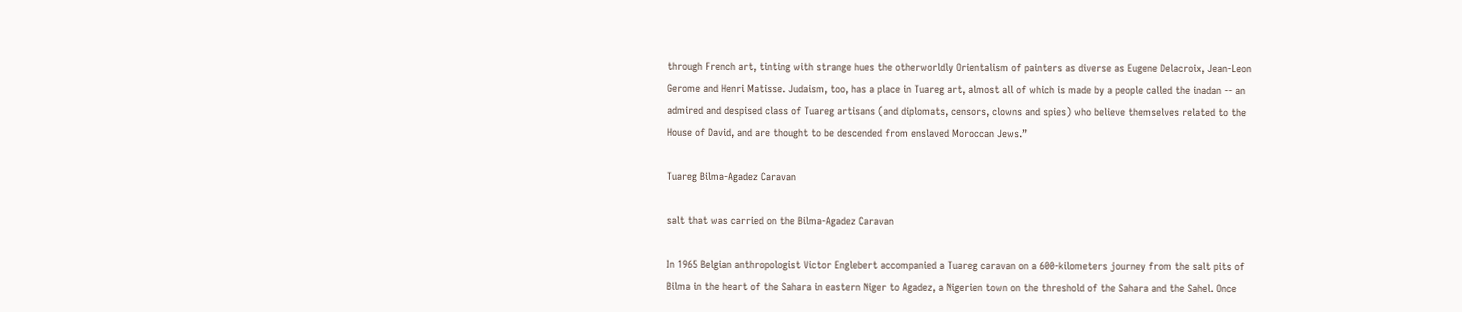through French art, tinting with strange hues the otherworldly Orientalism of painters as diverse as Eugene Delacroix, Jean-Leon Gerome and Henri Matisse. Judaism, too, has a place in Tuareg art, almost all of which is made by a people called the inadan -- an admired and despised class of Tuareg artisans (and diplomats, censors, clowns and spies) who believe themselves related to the House of David, and are thought to be descended from enslaved Moroccan Jews.”

Tuareg Bilma-Agadez Caravan

salt that was carried on the Bilma-Agadez Caravan

In 1965 Belgian anthropologist Victor Englebert accompanied a Tuareg caravan on a 600-kilometers journey from the salt pits of Bilma in the heart of the Sahara in eastern Niger to Agadez, a Nigerien town on the threshold of the Sahara and the Sahel. Once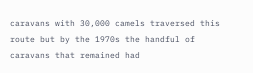caravans with 30,000 camels traversed this route but by the 1970s the handful of caravans that remained had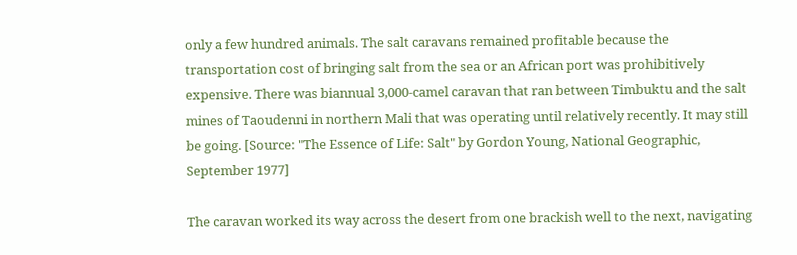only a few hundred animals. The salt caravans remained profitable because the transportation cost of bringing salt from the sea or an African port was prohibitively expensive. There was biannual 3,000-camel caravan that ran between Timbuktu and the salt mines of Taoudenni in northern Mali that was operating until relatively recently. It may still be going. [Source: "The Essence of Life: Salt" by Gordon Young, National Geographic, September 1977]

The caravan worked its way across the desert from one brackish well to the next, navigating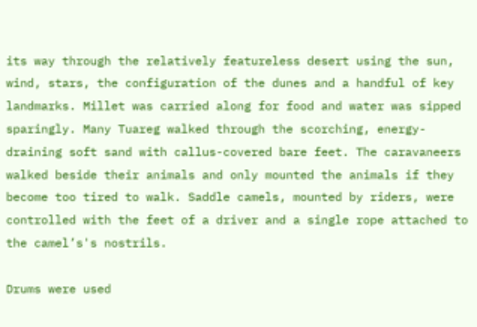its way through the relatively featureless desert using the sun, wind, stars, the configuration of the dunes and a handful of key landmarks. Millet was carried along for food and water was sipped sparingly. Many Tuareg walked through the scorching, energy-draining soft sand with callus-covered bare feet. The caravaneers walked beside their animals and only mounted the animals if they become too tired to walk. Saddle camels, mounted by riders, were controlled with the feet of a driver and a single rope attached to the camel’s's nostrils.

Drums were used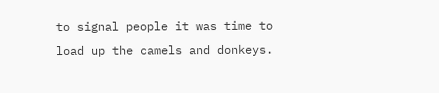to signal people it was time to load up the camels and donkeys.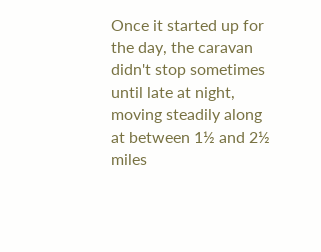Once it started up for the day, the caravan didn't stop sometimes until late at night, moving steadily along at between 1½ and 2½ miles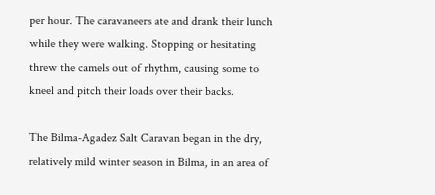per hour. The caravaneers ate and drank their lunch while they were walking. Stopping or hesitating threw the camels out of rhythm, causing some to kneel and pitch their loads over their backs.

The Bilma-Agadez Salt Caravan began in the dry, relatively mild winter season in Bilma, in an area of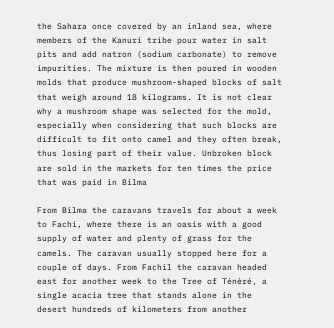the Sahara once covered by an inland sea, where members of the Kanuri tribe pour water in salt pits and add natron (sodium carbonate) to remove impurities. The mixture is then poured in wooden molds that produce mushroom-shaped blocks of salt that weigh around 18 kilograms. It is not clear why a mushroom shape was selected for the mold, especially when considering that such blocks are difficult to fit onto camel and they often break, thus losing part of their value. Unbroken block are sold in the markets for ten times the price that was paid in Bilma

From Bilma the caravans travels for about a week to Fachi, where there is an oasis with a good supply of water and plenty of grass for the camels. The caravan usually stopped here for a couple of days. From Fachil the caravan headed east for another week to the Tree of Ténéré, a single acacia tree that stands alone in the desert hundreds of kilometers from another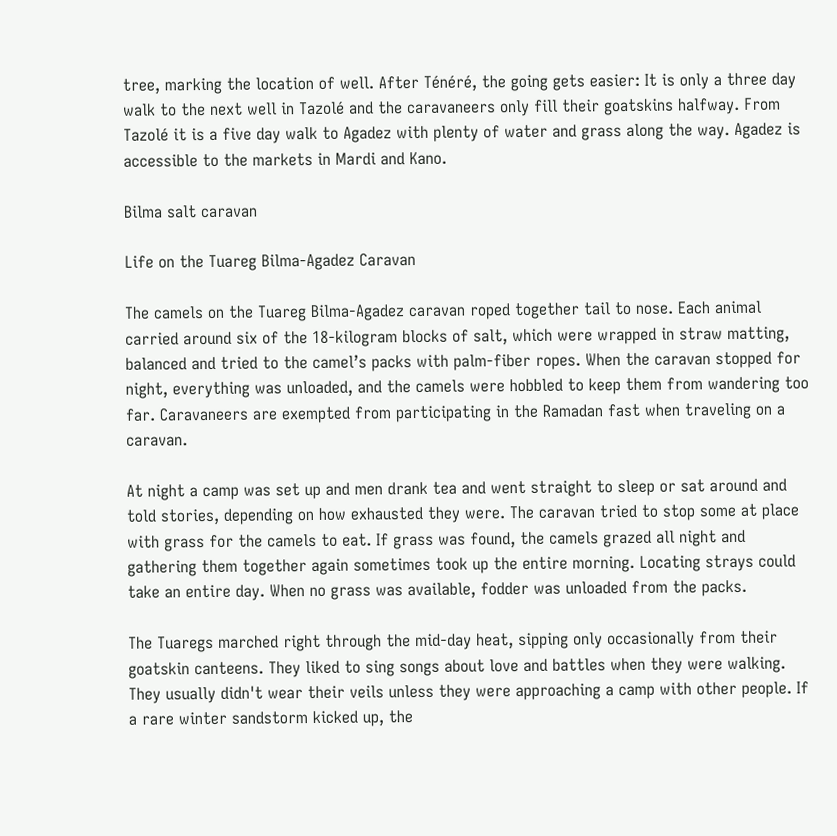tree, marking the location of well. After Ténéré, the going gets easier: It is only a three day walk to the next well in Tazolé and the caravaneers only fill their goatskins halfway. From Tazolé it is a five day walk to Agadez with plenty of water and grass along the way. Agadez is accessible to the markets in Mardi and Kano.

Bilma salt caravan

Life on the Tuareg Bilma-Agadez Caravan

The camels on the Tuareg Bilma-Agadez caravan roped together tail to nose. Each animal carried around six of the 18-kilogram blocks of salt, which were wrapped in straw matting, balanced and tried to the camel’s packs with palm-fiber ropes. When the caravan stopped for night, everything was unloaded, and the camels were hobbled to keep them from wandering too far. Caravaneers are exempted from participating in the Ramadan fast when traveling on a caravan.

At night a camp was set up and men drank tea and went straight to sleep or sat around and told stories, depending on how exhausted they were. The caravan tried to stop some at place with grass for the camels to eat. If grass was found, the camels grazed all night and gathering them together again sometimes took up the entire morning. Locating strays could take an entire day. When no grass was available, fodder was unloaded from the packs.

The Tuaregs marched right through the mid-day heat, sipping only occasionally from their goatskin canteens. They liked to sing songs about love and battles when they were walking. They usually didn't wear their veils unless they were approaching a camp with other people. If a rare winter sandstorm kicked up, the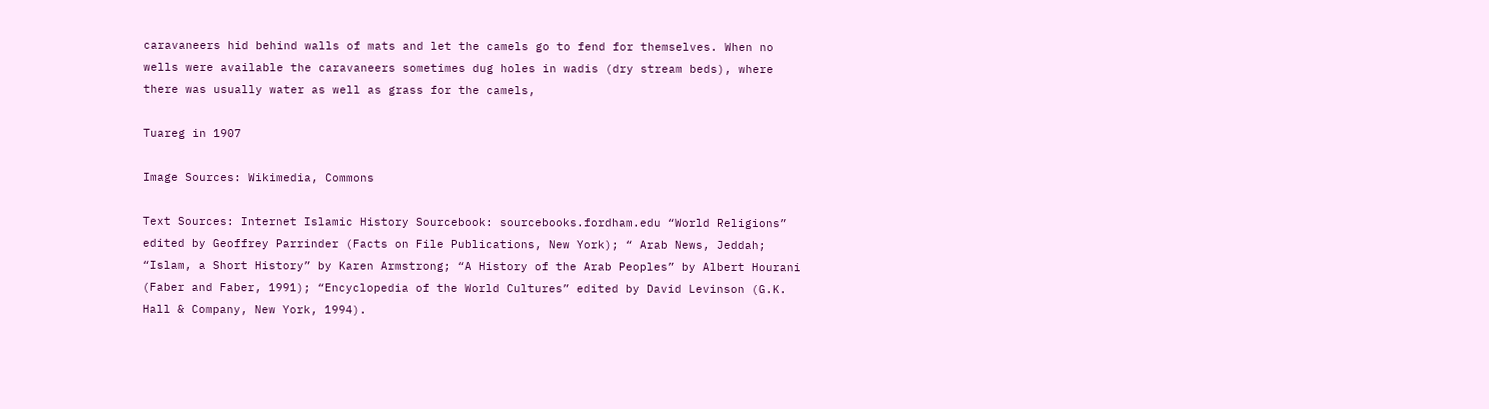caravaneers hid behind walls of mats and let the camels go to fend for themselves. When no wells were available the caravaneers sometimes dug holes in wadis (dry stream beds), where there was usually water as well as grass for the camels,

Tuareg in 1907

Image Sources: Wikimedia, Commons

Text Sources: Internet Islamic History Sourcebook: sourcebooks.fordham.edu “World Religions” edited by Geoffrey Parrinder (Facts on File Publications, New York); “ Arab News, Jeddah; “Islam, a Short History” by Karen Armstrong; “A History of the Arab Peoples” by Albert Hourani (Faber and Faber, 1991); “Encyclopedia of the World Cultures” edited by David Levinson (G.K. Hall & Company, New York, 1994).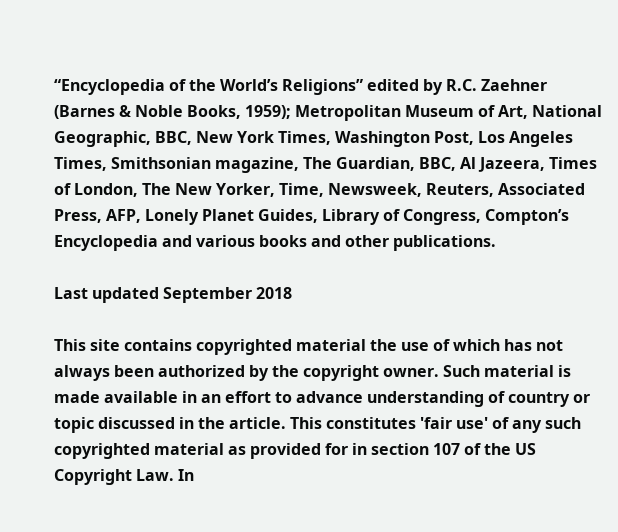“Encyclopedia of the World’s Religions” edited by R.C. Zaehner (Barnes & Noble Books, 1959); Metropolitan Museum of Art, National Geographic, BBC, New York Times, Washington Post, Los Angeles Times, Smithsonian magazine, The Guardian, BBC, Al Jazeera, Times of London, The New Yorker, Time, Newsweek, Reuters, Associated Press, AFP, Lonely Planet Guides, Library of Congress, Compton’s Encyclopedia and various books and other publications.

Last updated September 2018

This site contains copyrighted material the use of which has not always been authorized by the copyright owner. Such material is made available in an effort to advance understanding of country or topic discussed in the article. This constitutes 'fair use' of any such copyrighted material as provided for in section 107 of the US Copyright Law. In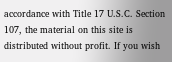accordance with Title 17 U.S.C. Section 107, the material on this site is distributed without profit. If you wish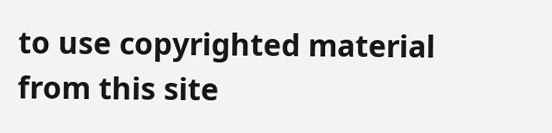to use copyrighted material from this site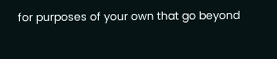for purposes of your own that go beyond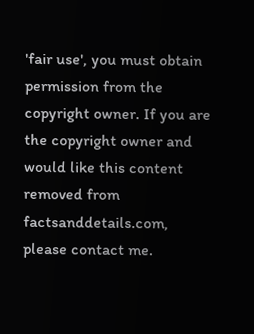'fair use', you must obtain permission from the copyright owner. If you are the copyright owner and would like this content removed from factsanddetails.com, please contact me.